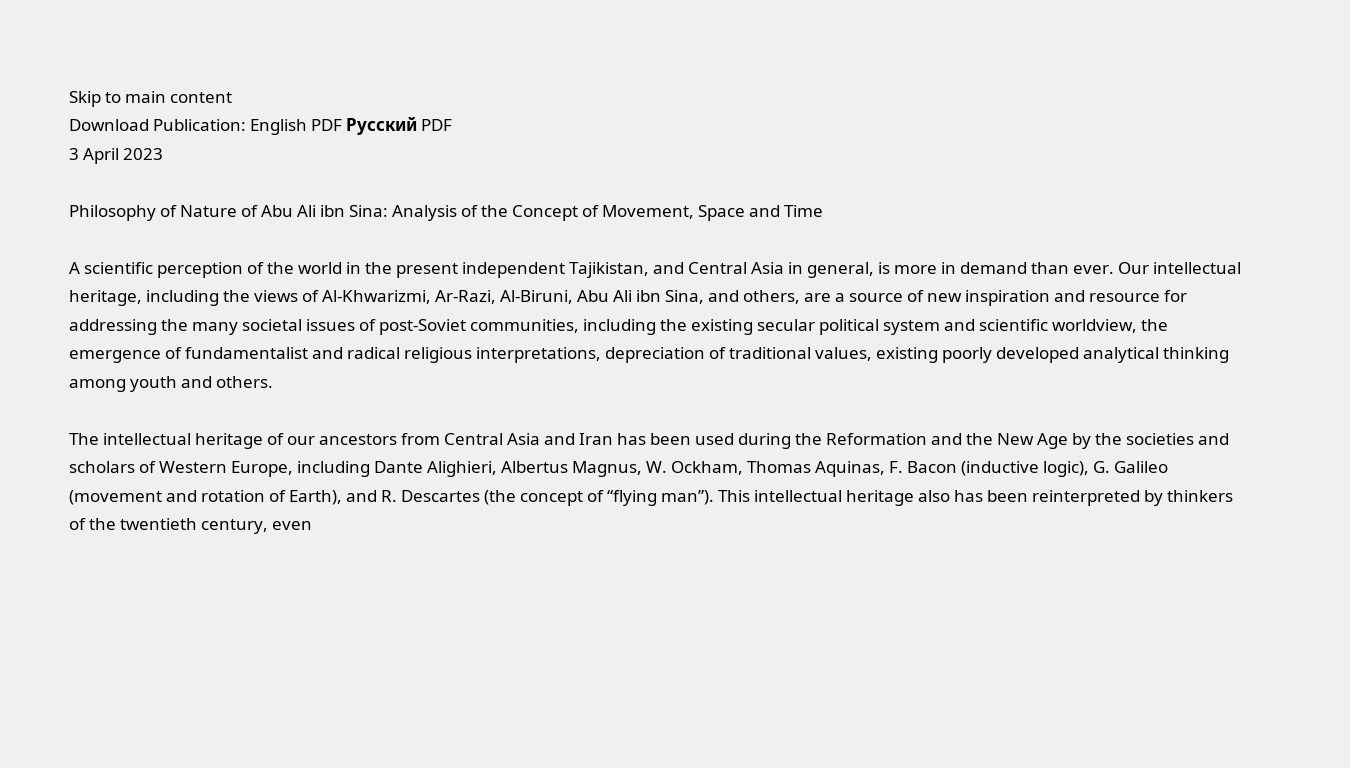Skip to main content
Download Publication: English PDF Русский PDF
3 April 2023

Philosophy of Nature of Abu Ali ibn Sina: Analysis of the Concept of Movement, Space and Time

A scientific perception of the world in the present independent Tajikistan, and Central Asia in general, is more in demand than ever. Our intellectual heritage, including the views of Al-Khwarizmi, Ar-Razi, Al-Biruni, Abu Ali ibn Sina, and others, are a source of new inspiration and resource for addressing the many societal issues of post-Soviet communities, including the existing secular political system and scientific worldview, the emergence of fundamentalist and radical religious interpretations, depreciation of traditional values, existing poorly developed analytical thinking among youth and others.

The intellectual heritage of our ancestors from Central Asia and Iran has been used during the Reformation and the New Age by the societies and scholars of Western Europe, including Dante Alighieri, Albertus Magnus, W. Ockham, Thomas Aquinas, F. Bacon (inductive logic), G. Galileo (movement and rotation of Earth), and R. Descartes (the concept of “flying man”). This intellectual heritage also has been reinterpreted by thinkers of the twentieth century, even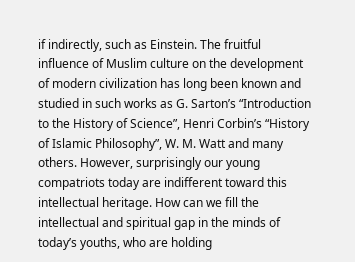if indirectly, such as Einstein. The fruitful influence of Muslim culture on the development of modern civilization has long been known and studied in such works as G. Sarton’s “Introduction to the History of Science”, Henri Corbin’s “History of Islamic Philosophy”, W. M. Watt and many others. However, surprisingly our young compatriots today are indifferent toward this intellectual heritage. How can we fill the intellectual and spiritual gap in the minds of today’s youths, who are holding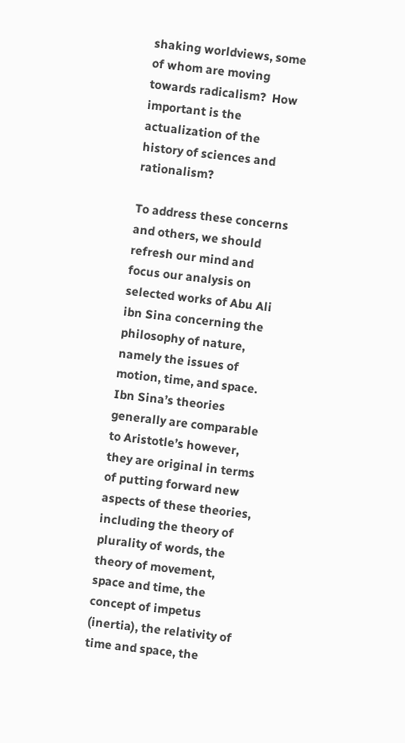shaking worldviews, some of whom are moving towards radicalism?  How important is the actualization of the history of sciences and rationalism?

To address these concerns and others, we should refresh our mind and focus our analysis on selected works of Abu Ali ibn Sina concerning the philosophy of nature, namely the issues of motion, time, and space. Ibn Sina’s theories generally are comparable to Aristotle’s however, they are original in terms of putting forward new aspects of these theories, including the theory of plurality of words, the theory of movement, space and time, the concept of impetus (inertia), the relativity of time and space, the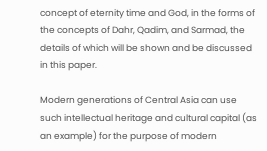concept of eternity time and God, in the forms of the concepts of Dahr, Qadim, and Sarmad, the details of which will be shown and be discussed in this paper.

Modern generations of Central Asia can use such intellectual heritage and cultural capital (as an example) for the purpose of modern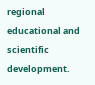regional educational and scientific development.